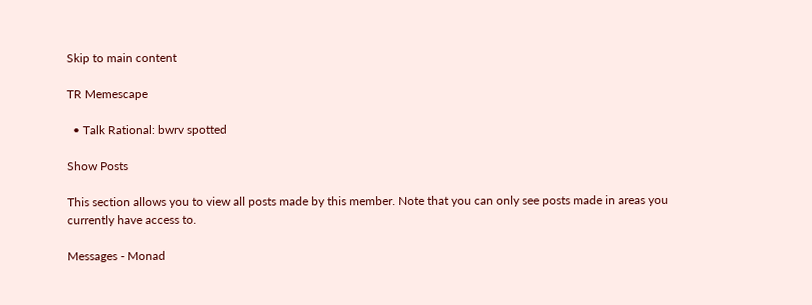Skip to main content

TR Memescape

  • Talk Rational: bwrv spotted

Show Posts

This section allows you to view all posts made by this member. Note that you can only see posts made in areas you currently have access to.

Messages - Monad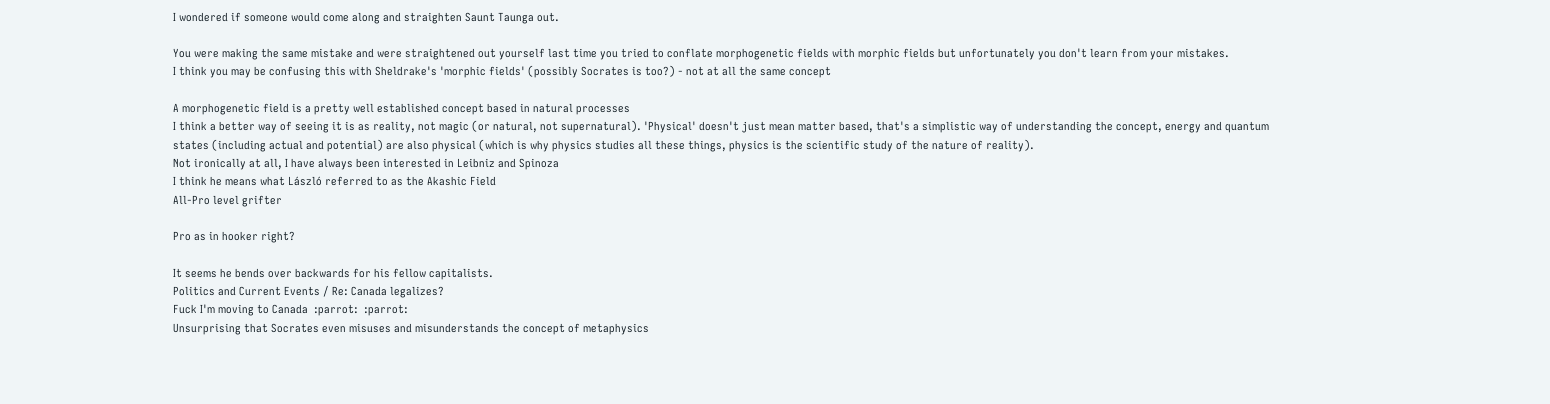I wondered if someone would come along and straighten Saunt Taunga out.

You were making the same mistake and were straightened out yourself last time you tried to conflate morphogenetic fields with morphic fields but unfortunately you don't learn from your mistakes.
I think you may be confusing this with Sheldrake's 'morphic fields' (possibly Socrates is too?) - not at all the same concept

A morphogenetic field is a pretty well established concept based in natural processes
I think a better way of seeing it is as reality, not magic (or natural, not supernatural). 'Physical' doesn't just mean matter based, that's a simplistic way of understanding the concept, energy and quantum states (including actual and potential) are also physical (which is why physics studies all these things, physics is the scientific study of the nature of reality).
Not ironically at all, I have always been interested in Leibniz and Spinoza
I think he means what László referred to as the Akashic Field
All-Pro level grifter

Pro as in hooker right?

It seems he bends over backwards for his fellow capitalists.
Politics and Current Events / Re: Canada legalizes?
Fuck I'm moving to Canada  :parrot:  :parrot:
Unsurprising that Socrates even misuses and misunderstands the concept of metaphysics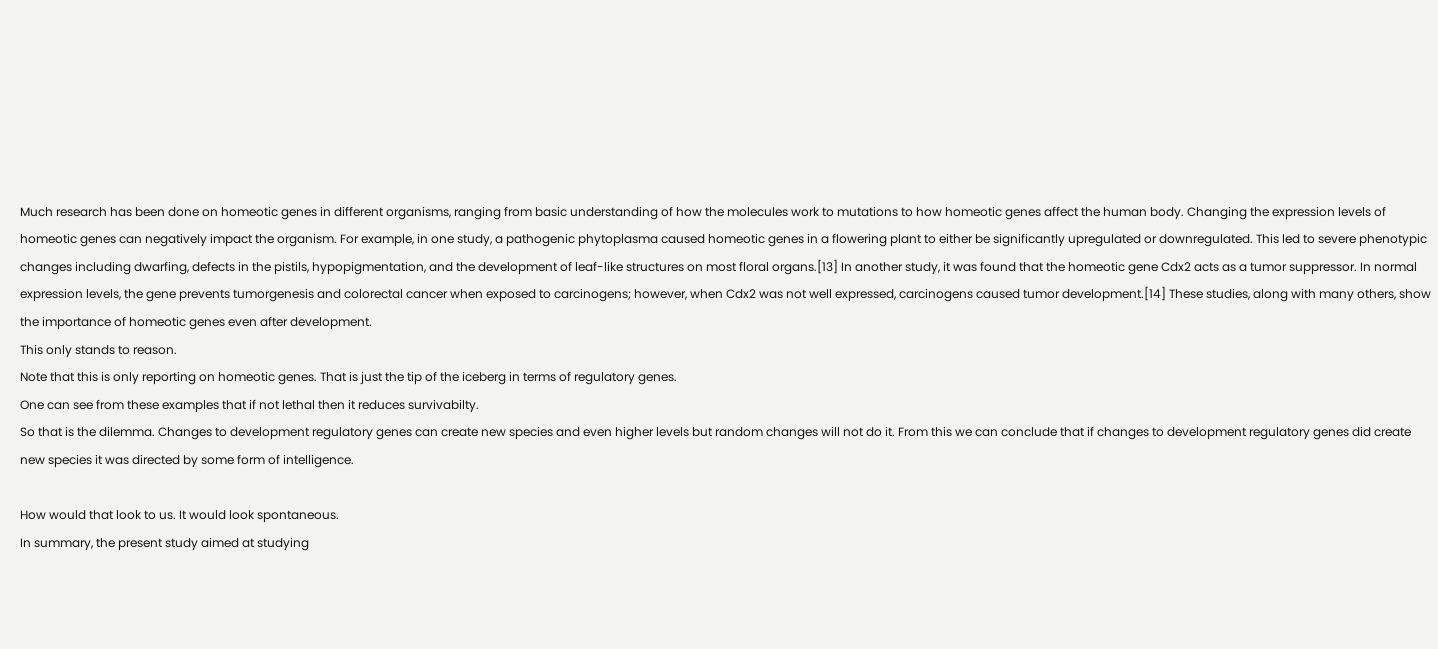Much research has been done on homeotic genes in different organisms, ranging from basic understanding of how the molecules work to mutations to how homeotic genes affect the human body. Changing the expression levels of homeotic genes can negatively impact the organism. For example, in one study, a pathogenic phytoplasma caused homeotic genes in a flowering plant to either be significantly upregulated or downregulated. This led to severe phenotypic changes including dwarfing, defects in the pistils, hypopigmentation, and the development of leaf-like structures on most floral organs.[13] In another study, it was found that the homeotic gene Cdx2 acts as a tumor suppressor. In normal expression levels, the gene prevents tumorgenesis and colorectal cancer when exposed to carcinogens; however, when Cdx2 was not well expressed, carcinogens caused tumor development.[14] These studies, along with many others, show the importance of homeotic genes even after development.
This only stands to reason.
Note that this is only reporting on homeotic genes. That is just the tip of the iceberg in terms of regulatory genes.
One can see from these examples that if not lethal then it reduces survivabilty.
So that is the dilemma. Changes to development regulatory genes can create new species and even higher levels but random changes will not do it. From this we can conclude that if changes to development regulatory genes did create new species it was directed by some form of intelligence.

How would that look to us. It would look spontaneous.
In summary, the present study aimed at studying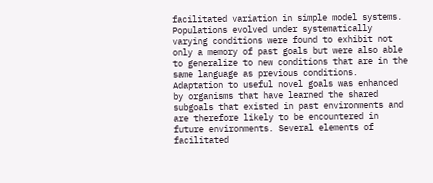facilitated variation in simple model systems. Populations evolved under systematically varying conditions were found to exhibit not only a memory of past goals but were also able to generalize to new conditions that are in the same language as previous conditions. Adaptation to useful novel goals was enhanced by organisms that have learned the shared subgoals that existed in past environments and are therefore likely to be encountered in future environments. Several elements of facilitated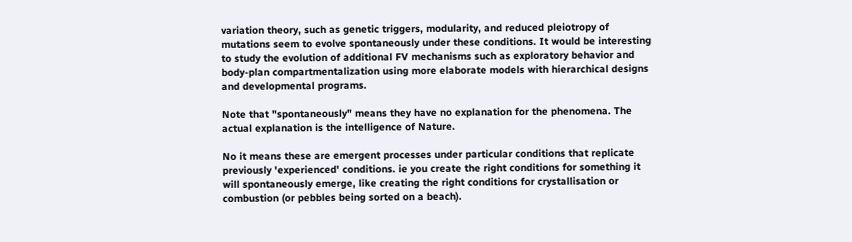variation theory, such as genetic triggers, modularity, and reduced pleiotropy of mutations seem to evolve spontaneously under these conditions. It would be interesting to study the evolution of additional FV mechanisms such as exploratory behavior and body-plan compartmentalization using more elaborate models with hierarchical designs and developmental programs.

Note that "spontaneously" means they have no explanation for the phenomena. The actual explanation is the intelligence of Nature.

No it means these are emergent processes under particular conditions that replicate previously 'experienced' conditions. ie you create the right conditions for something it will spontaneously emerge, like creating the right conditions for crystallisation or combustion (or pebbles being sorted on a beach).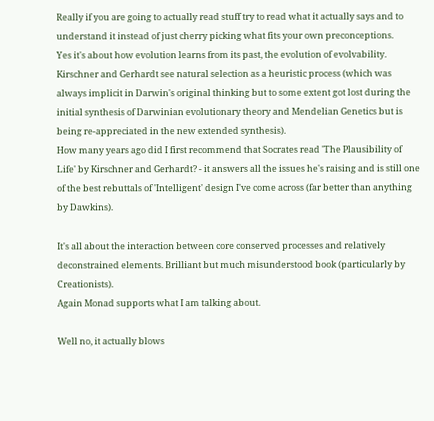Really if you are going to actually read stuff try to read what it actually says and to understand it instead of just cherry picking what fits your own preconceptions.
Yes it's about how evolution learns from its past, the evolution of evolvability. Kirschner and Gerhardt see natural selection as a heuristic process (which was always implicit in Darwin's original thinking but to some extent got lost during the initial synthesis of Darwinian evolutionary theory and Mendelian Genetics but is being re-appreciated in the new extended synthesis).
How many years ago did I first recommend that Socrates read 'The Plausibility of Life' by Kirschner and Gerhardt? - it answers all the issues he's raising and is still one of the best rebuttals of 'Intelligent' design I've come across (far better than anything by Dawkins).

It's all about the interaction between core conserved processes and relatively deconstrained elements. Brilliant but much misunderstood book (particularly by Creationists).
Again Monad supports what I am talking about.

Well no, it actually blows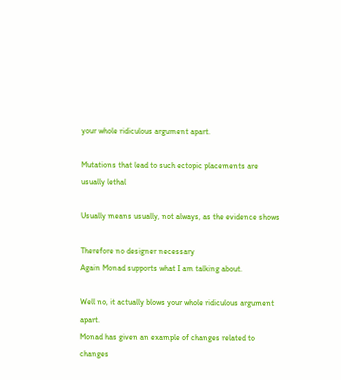your whole ridiculous argument apart.

Mutations that lead to such ectopic placements are usually lethal

Usually means usually, not always, as the evidence shows

Therefore no designer necessary
Again Monad supports what I am talking about.

Well no, it actually blows your whole ridiculous argument apart.
Monad has given an example of changes related to changes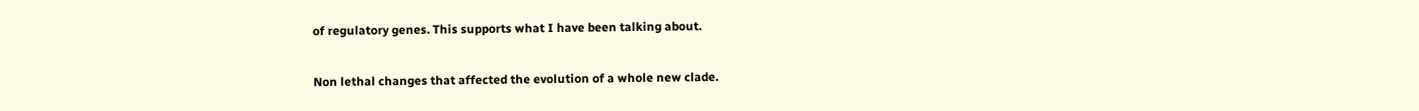of regulatory genes. This supports what I have been talking about.

Non lethal changes that affected the evolution of a whole new clade.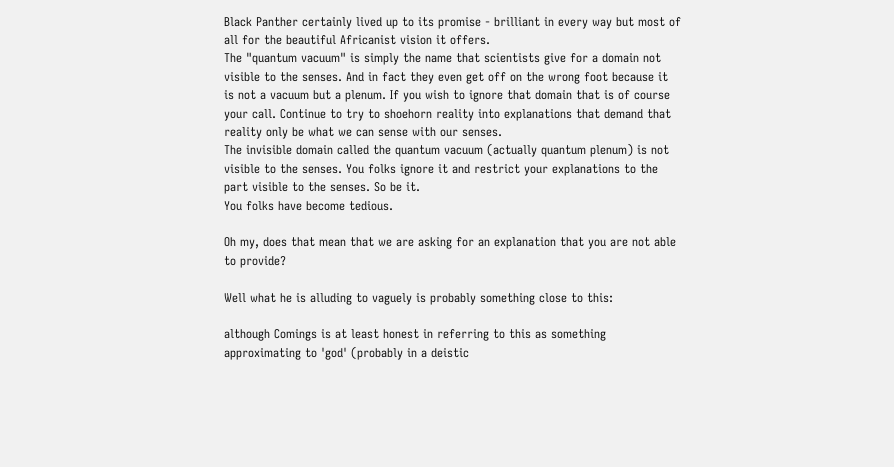Black Panther certainly lived up to its promise - brilliant in every way but most of all for the beautiful Africanist vision it offers.
The "quantum vacuum" is simply the name that scientists give for a domain not visible to the senses. And in fact they even get off on the wrong foot because it is not a vacuum but a plenum. If you wish to ignore that domain that is of course your call. Continue to try to shoehorn reality into explanations that demand that reality only be what we can sense with our senses.
The invisible domain called the quantum vacuum (actually quantum plenum) is not visible to the senses. You folks ignore it and restrict your explanations to the part visible to the senses. So be it.
You folks have become tedious.

Oh my, does that mean that we are asking for an explanation that you are not able to provide?

Well what he is alluding to vaguely is probably something close to this:

although Comings is at least honest in referring to this as something approximating to 'god' (probably in a deistic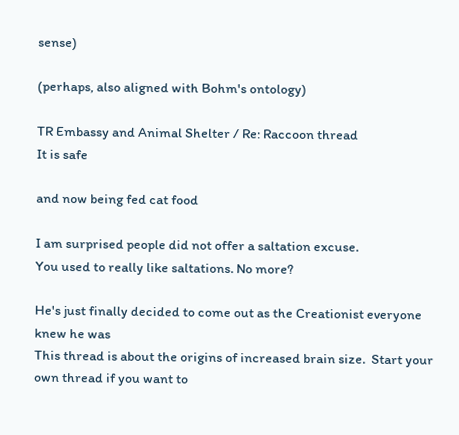sense)

(perhaps, also aligned with Bohm's ontology)

TR Embassy and Animal Shelter / Re: Raccoon thread
It is safe

and now being fed cat food

I am surprised people did not offer a saltation excuse.
You used to really like saltations. No more?

He's just finally decided to come out as the Creationist everyone knew he was
This thread is about the origins of increased brain size.  Start your own thread if you want to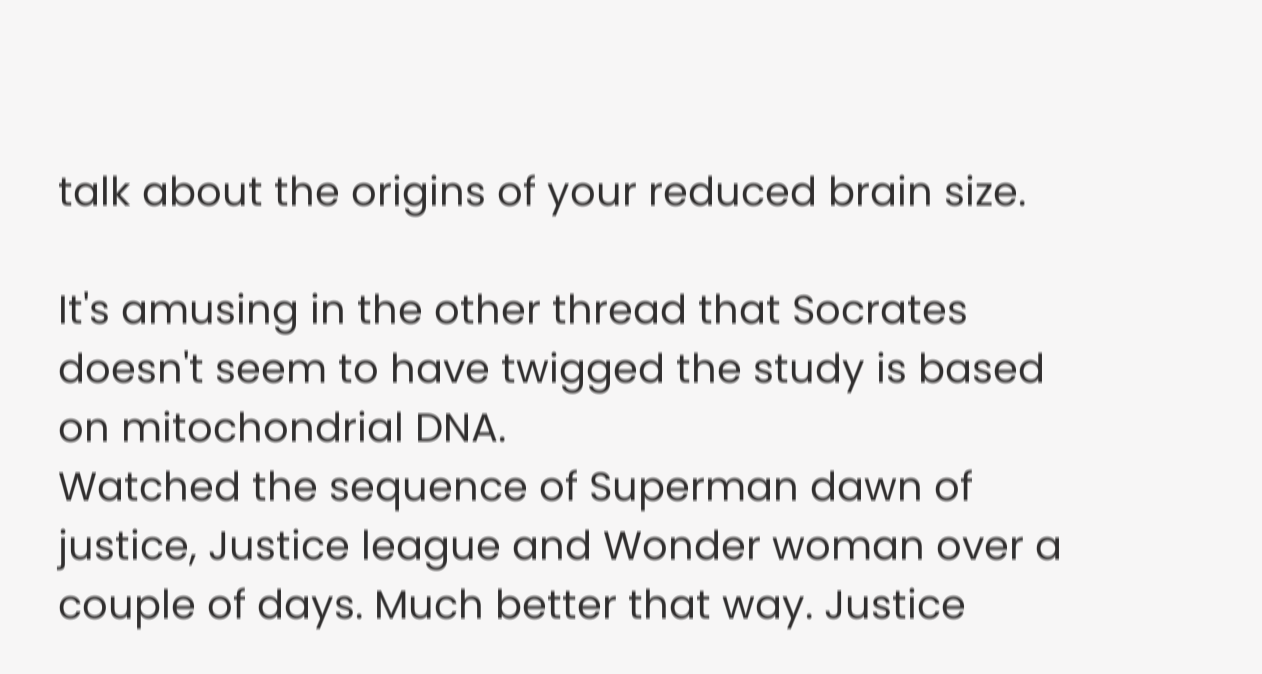talk about the origins of your reduced brain size.

It's amusing in the other thread that Socrates doesn't seem to have twigged the study is based on mitochondrial DNA.
Watched the sequence of Superman dawn of justice, Justice league and Wonder woman over a couple of days. Much better that way. Justice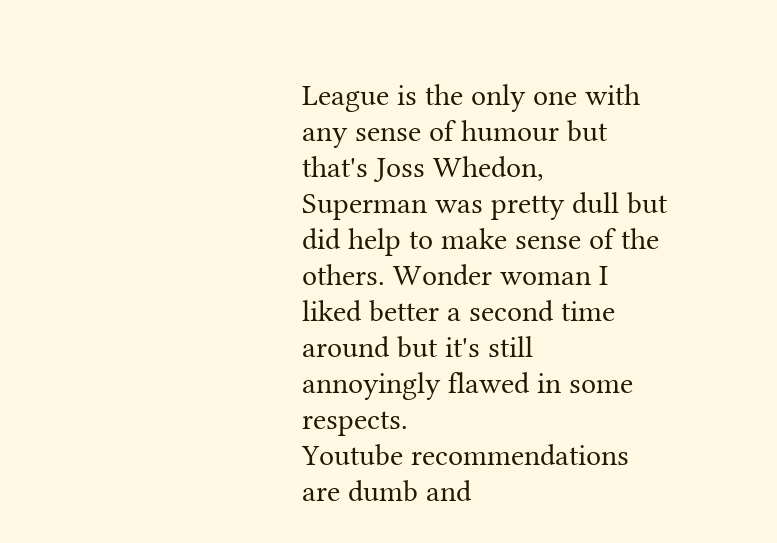League is the only one with any sense of humour but that's Joss Whedon, Superman was pretty dull but did help to make sense of the others. Wonder woman I liked better a second time around but it's still annoyingly flawed in some respects.
Youtube recommendations are dumb and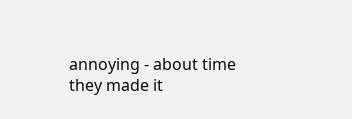annoying - about time they made it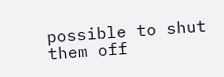possible to shut them off